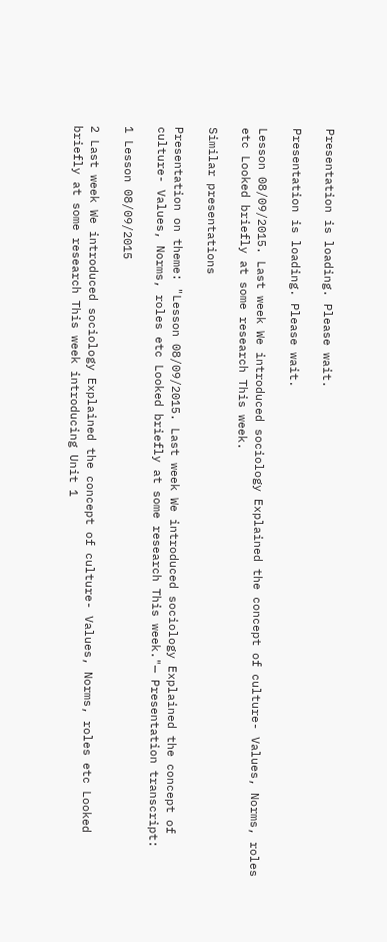Presentation is loading. Please wait.

Presentation is loading. Please wait.

Lesson 08/09/2015. Last week We introduced sociology Explained the concept of culture- Values, Norms, roles etc Looked briefly at some research This week.

Similar presentations

Presentation on theme: "Lesson 08/09/2015. Last week We introduced sociology Explained the concept of culture- Values, Norms, roles etc Looked briefly at some research This week."— Presentation transcript:

1 Lesson 08/09/2015

2 Last week We introduced sociology Explained the concept of culture- Values, Norms, roles etc Looked briefly at some research This week introducing Unit 1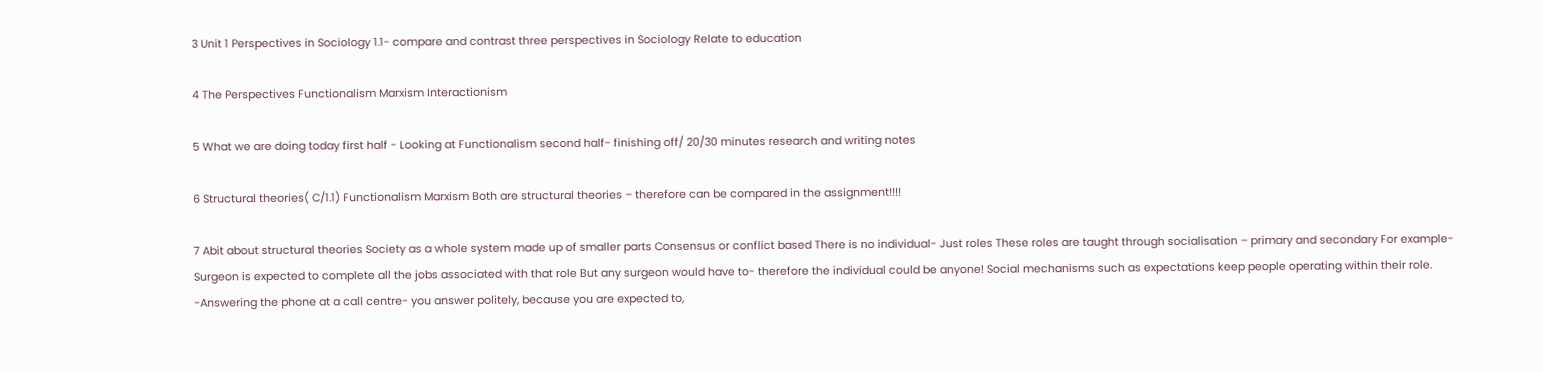3 Unit 1 Perspectives in Sociology 1.1- compare and contrast three perspectives in Sociology Relate to education

4 The Perspectives Functionalism Marxism Interactionism

5 What we are doing today first half - Looking at Functionalism second half- finishing off/ 20/30 minutes research and writing notes

6 Structural theories( C/1.1) Functionalism Marxism Both are structural theories – therefore can be compared in the assignment!!!!

7 Abit about structural theories Society as a whole system made up of smaller parts Consensus or conflict based There is no individual- Just roles These roles are taught through socialisation – primary and secondary For example- Surgeon is expected to complete all the jobs associated with that role But any surgeon would have to- therefore the individual could be anyone! Social mechanisms such as expectations keep people operating within their role. -Answering the phone at a call centre- you answer politely, because you are expected to,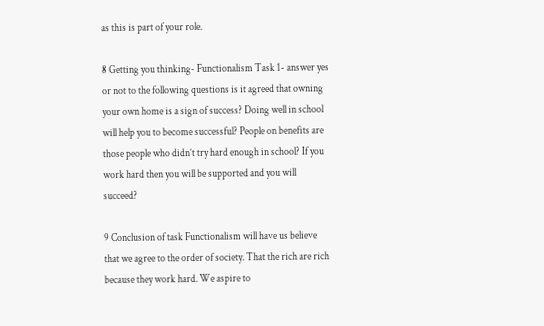as this is part of your role.

8 Getting you thinking- Functionalism Task 1- answer yes or not to the following questions is it agreed that owning your own home is a sign of success? Doing well in school will help you to become successful? People on benefits are those people who didn’t try hard enough in school? If you work hard then you will be supported and you will succeed?

9 Conclusion of task Functionalism will have us believe that we agree to the order of society. That the rich are rich because they work hard. We aspire to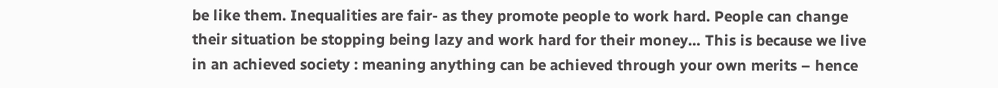be like them. Inequalities are fair- as they promote people to work hard. People can change their situation be stopping being lazy and work hard for their money… This is because we live in an achieved society : meaning anything can be achieved through your own merits – hence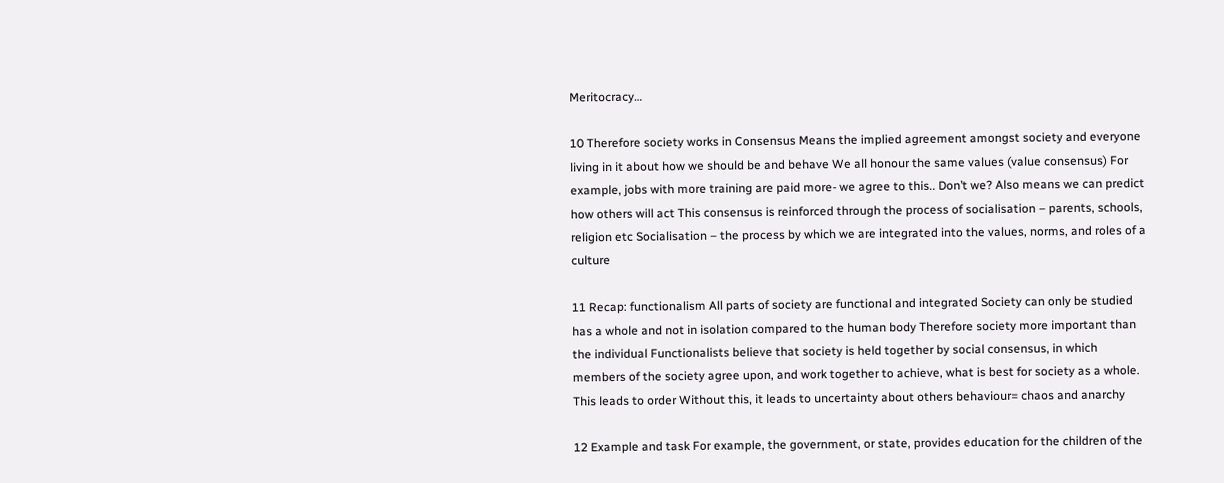Meritocracy…

10 Therefore society works in Consensus Means the implied agreement amongst society and everyone living in it about how we should be and behave We all honour the same values (value consensus) For example, jobs with more training are paid more- we agree to this.. Don’t we? Also means we can predict how others will act This consensus is reinforced through the process of socialisation – parents, schools, religion etc Socialisation – the process by which we are integrated into the values, norms, and roles of a culture

11 Recap: functionalism All parts of society are functional and integrated Society can only be studied has a whole and not in isolation compared to the human body Therefore society more important than the individual Functionalists believe that society is held together by social consensus, in which members of the society agree upon, and work together to achieve, what is best for society as a whole. This leads to order Without this, it leads to uncertainty about others behaviour= chaos and anarchy

12 Example and task For example, the government, or state, provides education for the children of the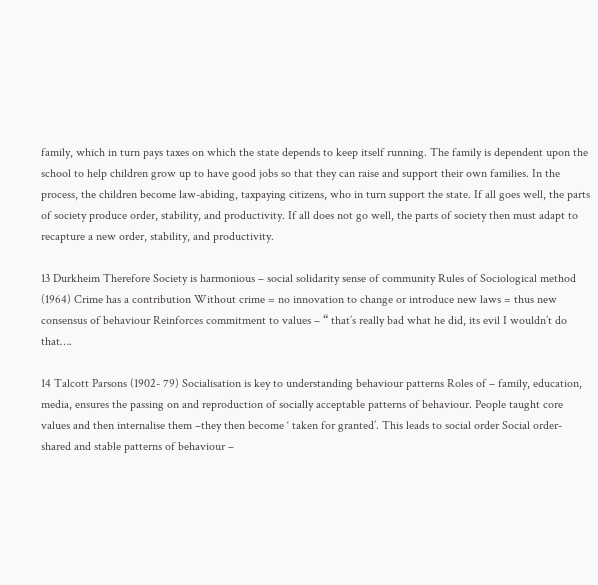family, which in turn pays taxes on which the state depends to keep itself running. The family is dependent upon the school to help children grow up to have good jobs so that they can raise and support their own families. In the process, the children become law-abiding, taxpaying citizens, who in turn support the state. If all goes well, the parts of society produce order, stability, and productivity. If all does not go well, the parts of society then must adapt to recapture a new order, stability, and productivity.

13 Durkheim Therefore Society is harmonious – social solidarity sense of community Rules of Sociological method (1964) Crime has a contribution Without crime = no innovation to change or introduce new laws = thus new consensus of behaviour Reinforces commitment to values – “ that’s really bad what he did, its evil I wouldn’t do that….

14 Talcott Parsons (1902- 79) Socialisation is key to understanding behaviour patterns Roles of – family, education, media, ensures the passing on and reproduction of socially acceptable patterns of behaviour. People taught core values and then internalise them –they then become ‘ taken for granted’. This leads to social order Social order- shared and stable patterns of behaviour –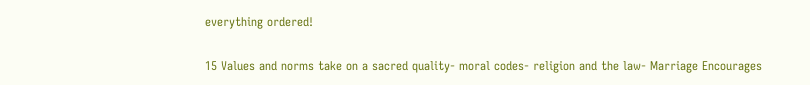everything ordered!

15 Values and norms take on a sacred quality- moral codes- religion and the law- Marriage Encourages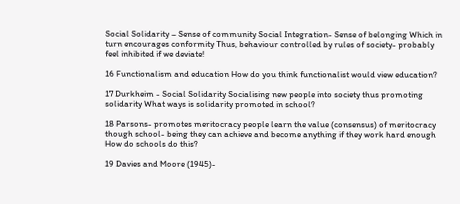Social Solidarity – Sense of community Social Integration- Sense of belonging Which in turn encourages conformity Thus, behaviour controlled by rules of society- probably feel inhibited if we deviate!

16 Functionalism and education How do you think functionalist would view education?

17 Durkheim - Social Solidarity Socialising new people into society thus promoting solidarity What ways is solidarity promoted in school?

18 Parsons- promotes meritocracy people learn the value (consensus) of meritocracy though school- being they can achieve and become anything if they work hard enough How do schools do this?

19 Davies and Moore (1945)-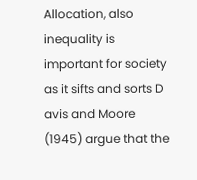Allocation, also inequality is important for society as it sifts and sorts D avis and Moore (1945) argue that the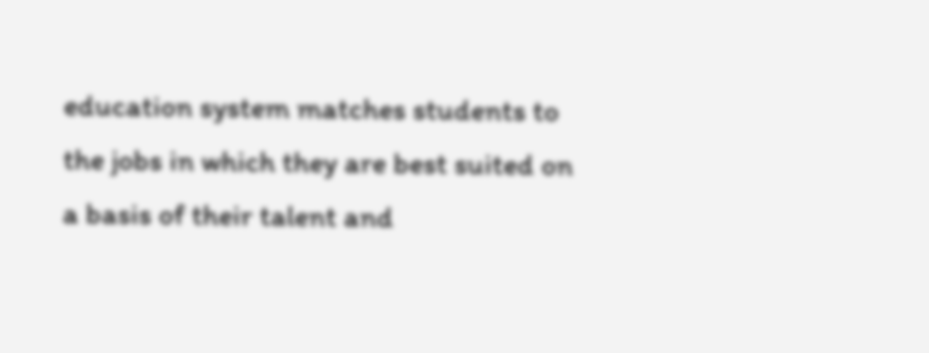education system matches students to the jobs in which they are best suited on a basis of their talent and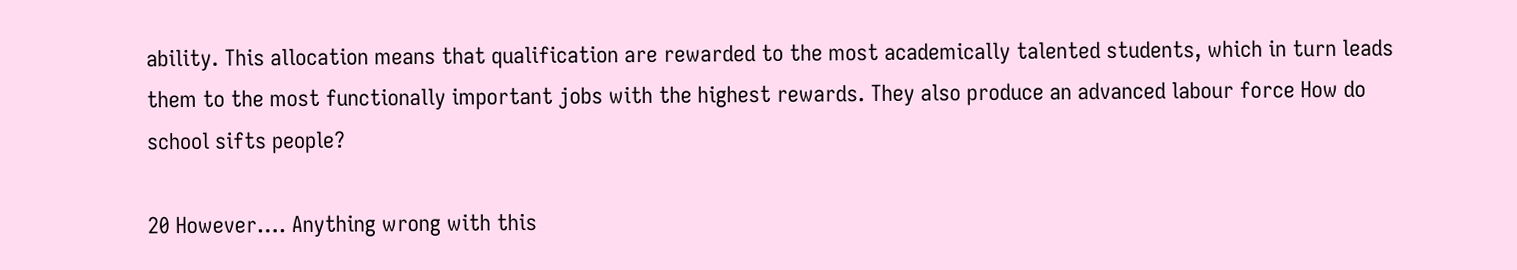ability. This allocation means that qualification are rewarded to the most academically talented students, which in turn leads them to the most functionally important jobs with the highest rewards. They also produce an advanced labour force How do school sifts people?

20 However…. Anything wrong with this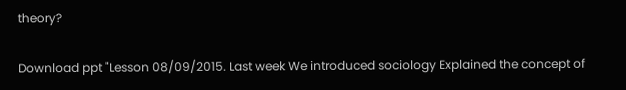theory?

Download ppt "Lesson 08/09/2015. Last week We introduced sociology Explained the concept of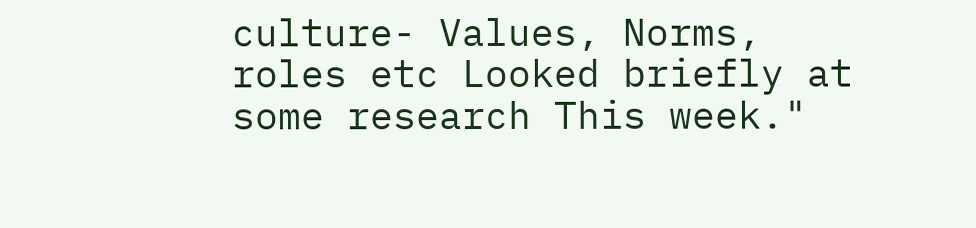culture- Values, Norms, roles etc Looked briefly at some research This week."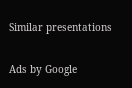Similar presentations

Ads by Google